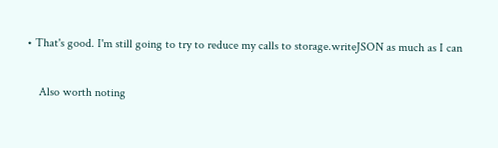• That's good. I'm still going to try to reduce my calls to storage.writeJSON as much as I can

    Also worth noting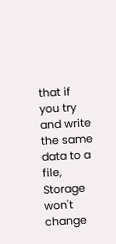that if you try and write the same data to a file, Storage won't change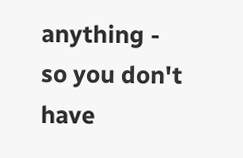anything - so you don't have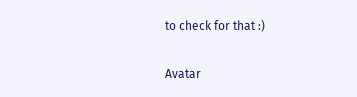to check for that :)


Avatar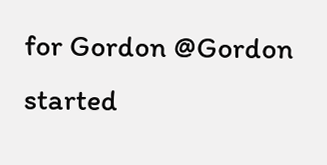for Gordon @Gordon started